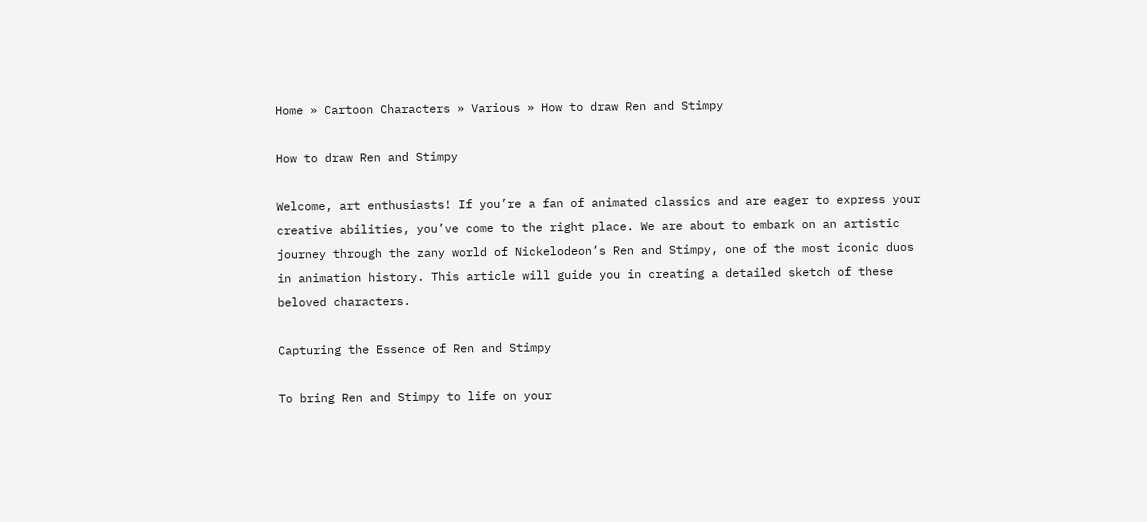Home » Cartoon Characters » Various » How to draw Ren and Stimpy

How to draw Ren and Stimpy

Welcome, art enthusiasts! If you’re a fan of animated classics and are eager to express your creative abilities, you’ve come to the right place. We are about to embark on an artistic journey through the zany world of Nickelodeon’s Ren and Stimpy, one of the most iconic duos in animation history. This article will guide you in creating a detailed sketch of these beloved characters.

Capturing the Essence of Ren and Stimpy

To bring Ren and Stimpy to life on your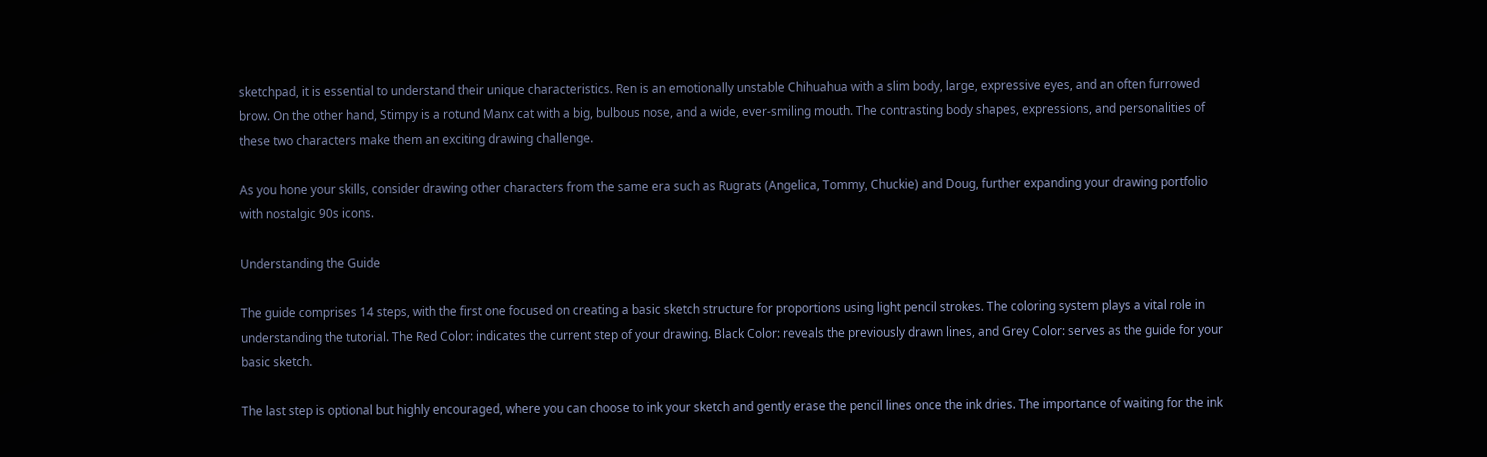sketchpad, it is essential to understand their unique characteristics. Ren is an emotionally unstable Chihuahua with a slim body, large, expressive eyes, and an often furrowed brow. On the other hand, Stimpy is a rotund Manx cat with a big, bulbous nose, and a wide, ever-smiling mouth. The contrasting body shapes, expressions, and personalities of these two characters make them an exciting drawing challenge.

As you hone your skills, consider drawing other characters from the same era such as Rugrats (Angelica, Tommy, Chuckie) and Doug, further expanding your drawing portfolio with nostalgic 90s icons.

Understanding the Guide

The guide comprises 14 steps, with the first one focused on creating a basic sketch structure for proportions using light pencil strokes. The coloring system plays a vital role in understanding the tutorial. The Red Color: indicates the current step of your drawing. Black Color: reveals the previously drawn lines, and Grey Color: serves as the guide for your basic sketch.

The last step is optional but highly encouraged, where you can choose to ink your sketch and gently erase the pencil lines once the ink dries. The importance of waiting for the ink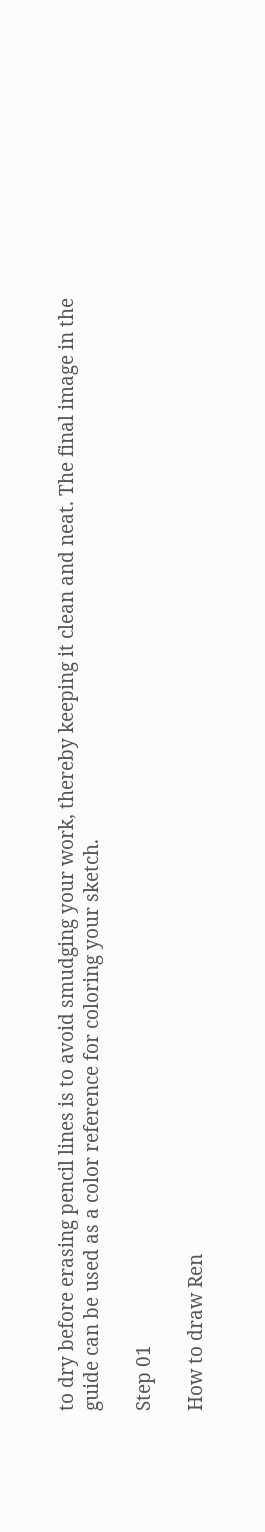to dry before erasing pencil lines is to avoid smudging your work, thereby keeping it clean and neat. The final image in the guide can be used as a color reference for coloring your sketch.

Step 01

How to draw Ren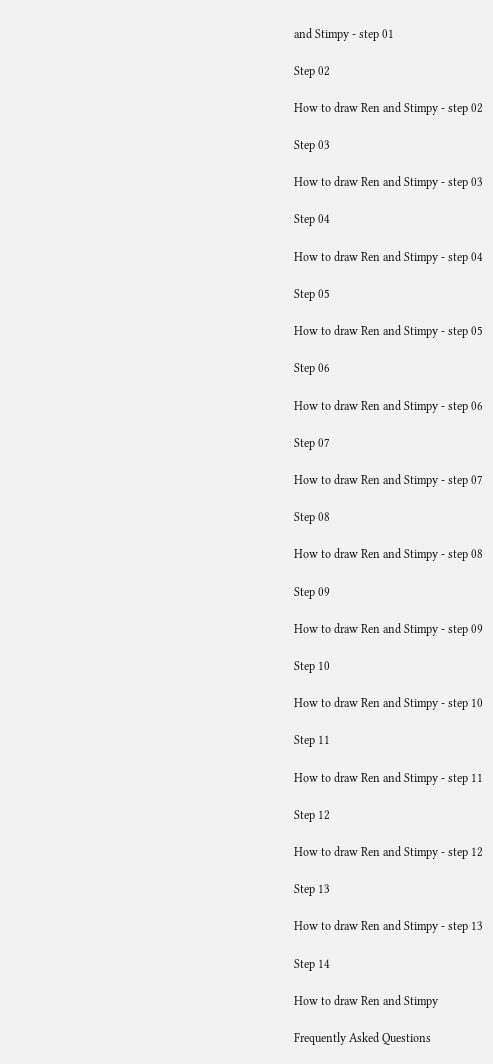and Stimpy - step 01

Step 02

How to draw Ren and Stimpy - step 02

Step 03

How to draw Ren and Stimpy - step 03

Step 04

How to draw Ren and Stimpy - step 04

Step 05

How to draw Ren and Stimpy - step 05

Step 06

How to draw Ren and Stimpy - step 06

Step 07

How to draw Ren and Stimpy - step 07

Step 08

How to draw Ren and Stimpy - step 08

Step 09

How to draw Ren and Stimpy - step 09

Step 10

How to draw Ren and Stimpy - step 10

Step 11

How to draw Ren and Stimpy - step 11

Step 12

How to draw Ren and Stimpy - step 12

Step 13

How to draw Ren and Stimpy - step 13

Step 14

How to draw Ren and Stimpy

Frequently Asked Questions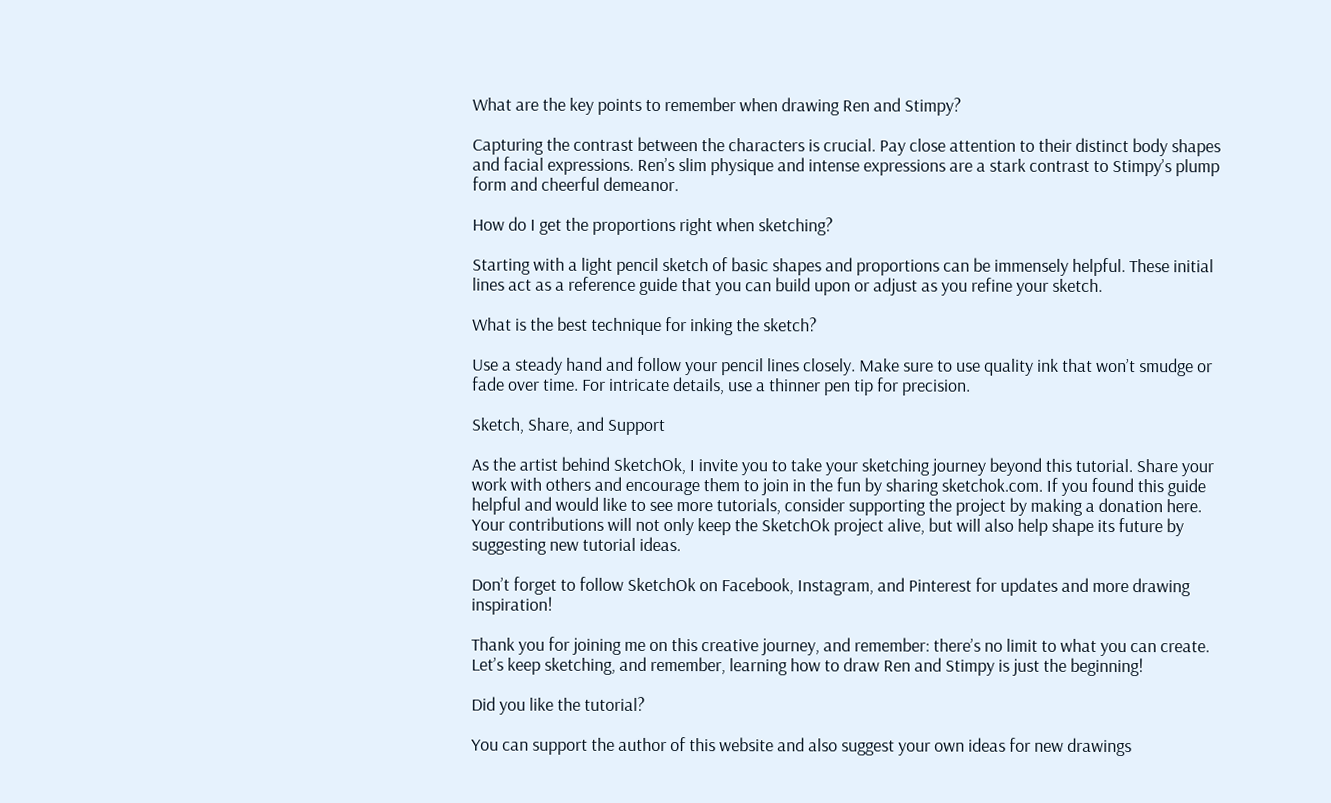What are the key points to remember when drawing Ren and Stimpy?

Capturing the contrast between the characters is crucial. Pay close attention to their distinct body shapes and facial expressions. Ren’s slim physique and intense expressions are a stark contrast to Stimpy’s plump form and cheerful demeanor.

How do I get the proportions right when sketching?

Starting with a light pencil sketch of basic shapes and proportions can be immensely helpful. These initial lines act as a reference guide that you can build upon or adjust as you refine your sketch.

What is the best technique for inking the sketch?

Use a steady hand and follow your pencil lines closely. Make sure to use quality ink that won’t smudge or fade over time. For intricate details, use a thinner pen tip for precision.

Sketch, Share, and Support

As the artist behind SketchOk, I invite you to take your sketching journey beyond this tutorial. Share your work with others and encourage them to join in the fun by sharing sketchok.com. If you found this guide helpful and would like to see more tutorials, consider supporting the project by making a donation here. Your contributions will not only keep the SketchOk project alive, but will also help shape its future by suggesting new tutorial ideas.

Don’t forget to follow SketchOk on Facebook, Instagram, and Pinterest for updates and more drawing inspiration!

Thank you for joining me on this creative journey, and remember: there’s no limit to what you can create. Let’s keep sketching, and remember, learning how to draw Ren and Stimpy is just the beginning!

Did you like the tutorial?

You can support the author of this website and also suggest your own ideas for new drawings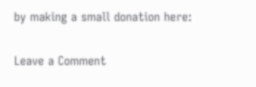by making a small donation here:

Leave a Comment